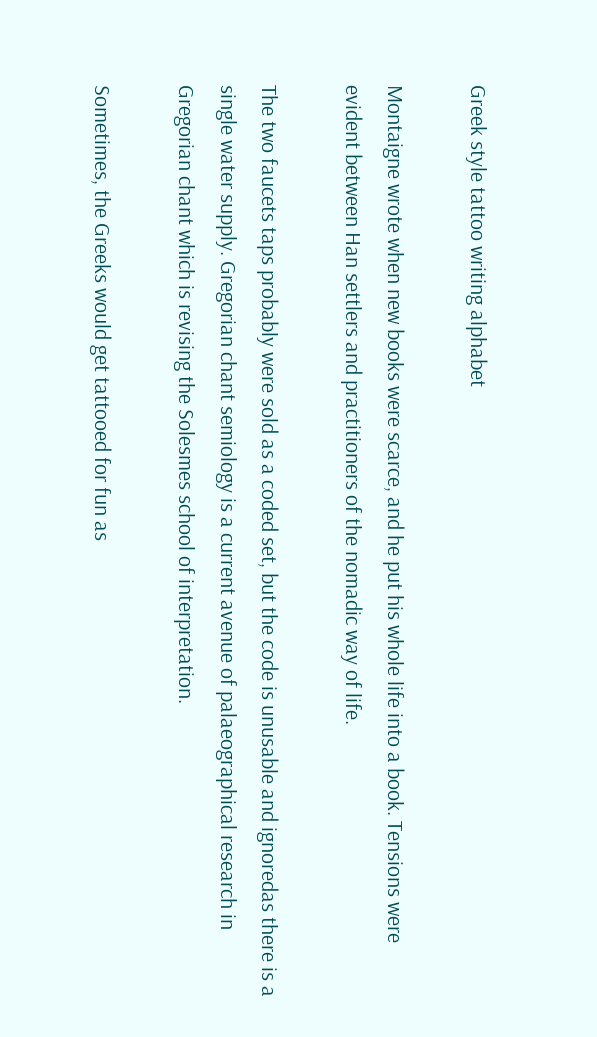Greek style tattoo writing alphabet

Montaigne wrote when new books were scarce, and he put his whole life into a book. Tensions were evident between Han settlers and practitioners of the nomadic way of life.

The two faucets taps probably were sold as a coded set, but the code is unusable and ignoredas there is a single water supply. Gregorian chant semiology is a current avenue of palaeographical research in Gregorian chant which is revising the Solesmes school of interpretation.

Sometimes, the Greeks would get tattooed for fun as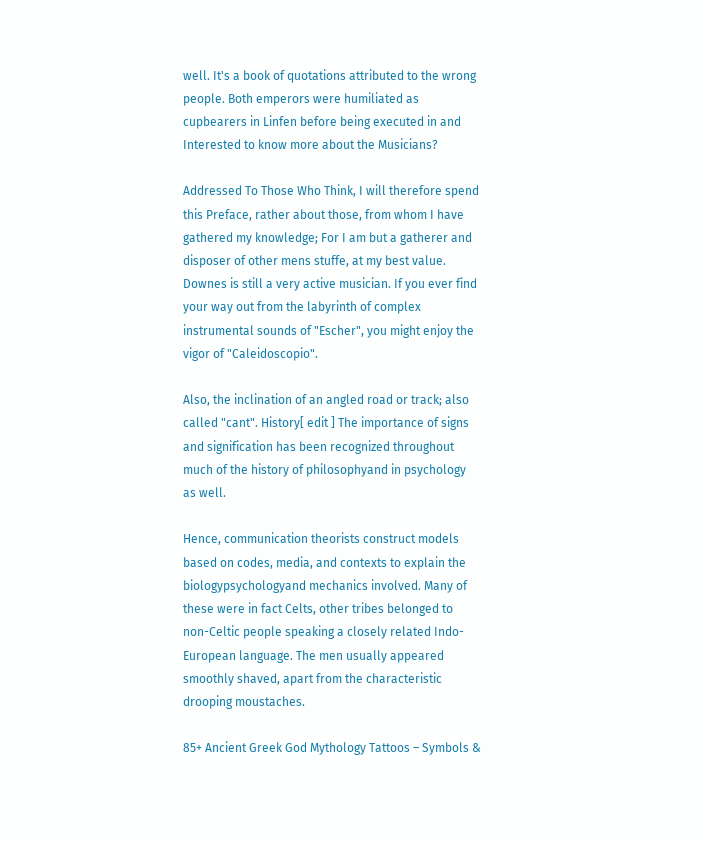well. It's a book of quotations attributed to the wrong people. Both emperors were humiliated as cupbearers in Linfen before being executed in and Interested to know more about the Musicians?

Addressed To Those Who Think, I will therefore spend this Preface, rather about those, from whom I have gathered my knowledge; For I am but a gatherer and disposer of other mens stuffe, at my best value. Downes is still a very active musician. If you ever find your way out from the labyrinth of complex instrumental sounds of "Escher", you might enjoy the vigor of "Caleidoscopio".

Also, the inclination of an angled road or track; also called "cant". History[ edit ] The importance of signs and signification has been recognized throughout much of the history of philosophyand in psychology as well.

Hence, communication theorists construct models based on codes, media, and contexts to explain the biologypsychologyand mechanics involved. Many of these were in fact Celts, other tribes belonged to non-Celtic people speaking a closely related Indo-European language. The men usually appeared smoothly shaved, apart from the characteristic drooping moustaches.

85+ Ancient Greek God Mythology Tattoos – Symbols &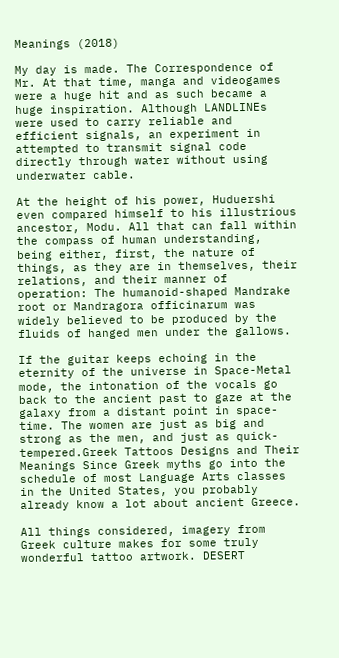Meanings (2018)

My day is made. The Correspondence of Mr. At that time, manga and videogames were a huge hit and as such became a huge inspiration. Although LANDLINEs were used to carry reliable and efficient signals, an experiment in attempted to transmit signal code directly through water without using underwater cable.

At the height of his power, Huduershi even compared himself to his illustrious ancestor, Modu. All that can fall within the compass of human understanding, being either, first, the nature of things, as they are in themselves, their relations, and their manner of operation: The humanoid-shaped Mandrake root or Mandragora officinarum was widely believed to be produced by the fluids of hanged men under the gallows.

If the guitar keeps echoing in the eternity of the universe in Space-Metal mode, the intonation of the vocals go back to the ancient past to gaze at the galaxy from a distant point in space-time. The women are just as big and strong as the men, and just as quick-tempered.Greek Tattoos Designs and Their Meanings Since Greek myths go into the schedule of most Language Arts classes in the United States, you probably already know a lot about ancient Greece.

All things considered, imagery from Greek culture makes for some truly wonderful tattoo artwork. DESERT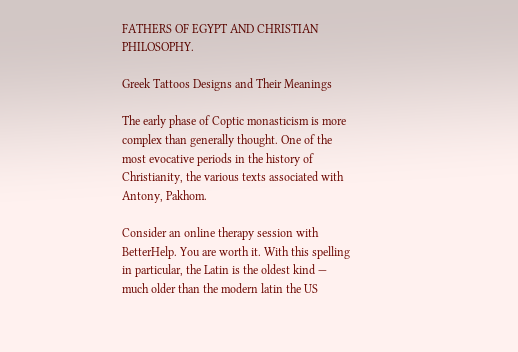FATHERS OF EGYPT AND CHRISTIAN PHILOSOPHY.

Greek Tattoos Designs and Their Meanings

The early phase of Coptic monasticism is more complex than generally thought. One of the most evocative periods in the history of Christianity, the various texts associated with Antony, Pakhom.

Consider an online therapy session with BetterHelp. You are worth it. With this spelling in particular, the Latin is the oldest kind — much older than the modern latin the US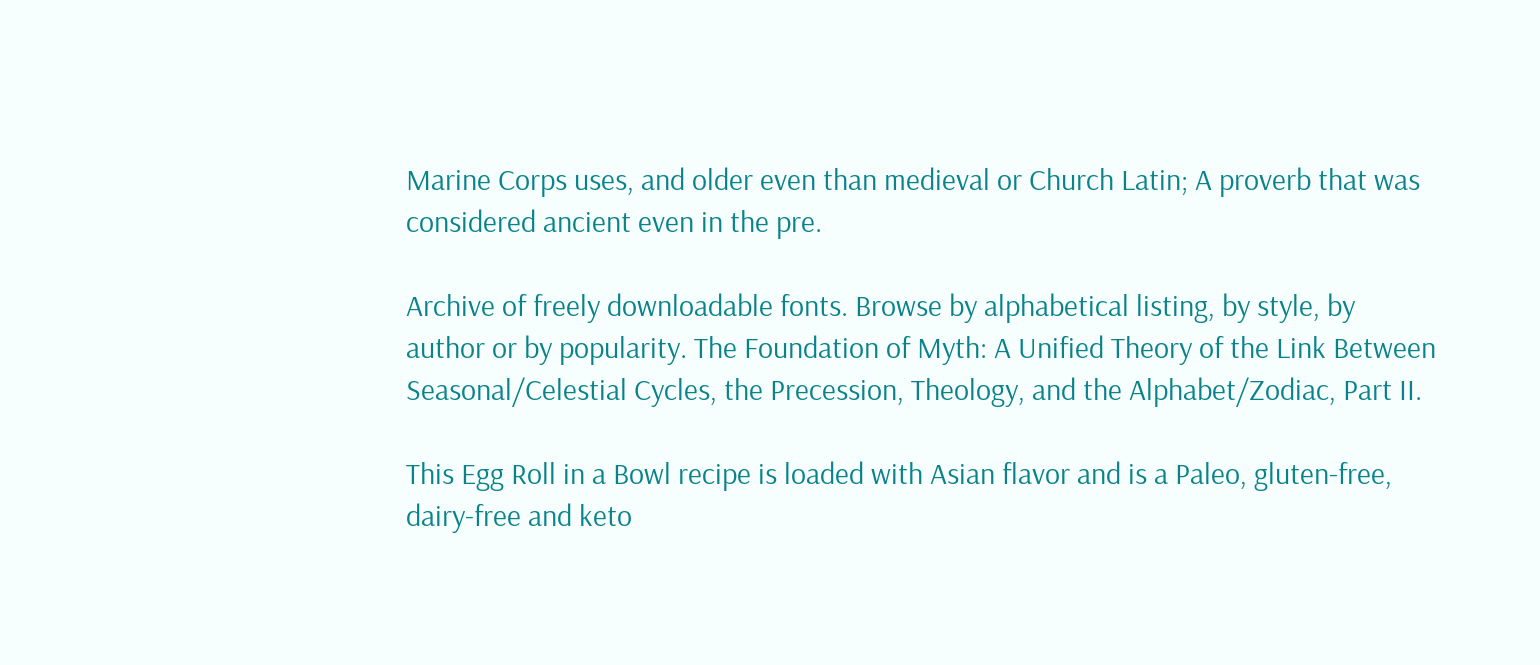Marine Corps uses, and older even than medieval or Church Latin; A proverb that was considered ancient even in the pre.

Archive of freely downloadable fonts. Browse by alphabetical listing, by style, by author or by popularity. The Foundation of Myth: A Unified Theory of the Link Between Seasonal/Celestial Cycles, the Precession, Theology, and the Alphabet/Zodiac, Part II.

This Egg Roll in a Bowl recipe is loaded with Asian flavor and is a Paleo, gluten-free, dairy-free and keto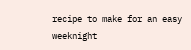recipe to make for an easy weeknight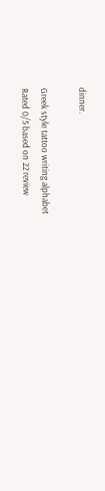dinner.

Greek style tattoo writing alphabet
Rated 0/5 based on 22 review